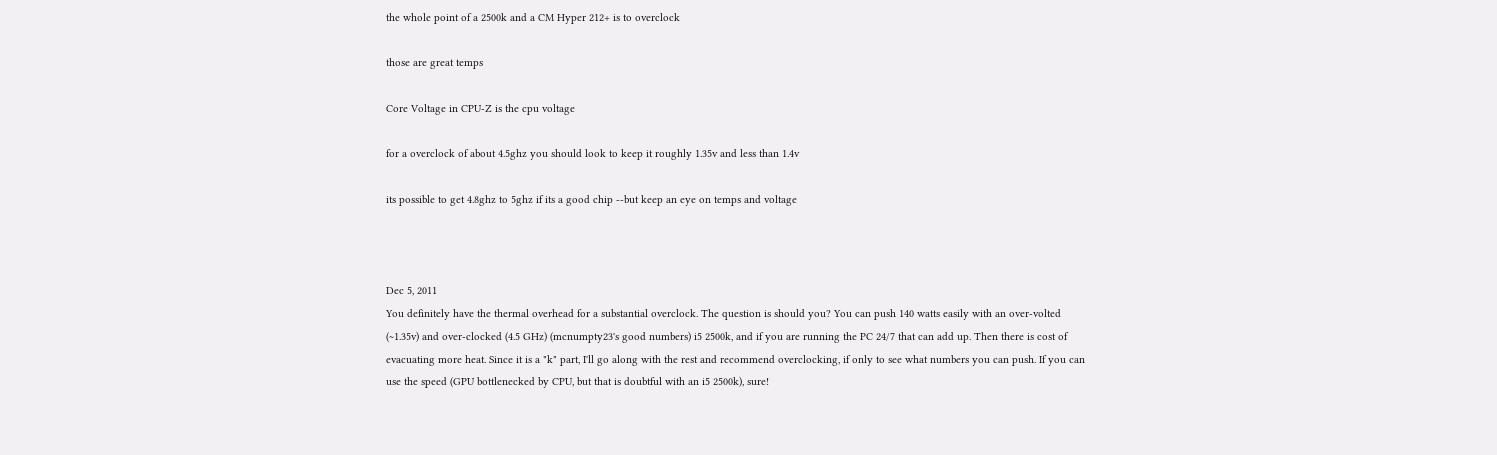the whole point of a 2500k and a CM Hyper 212+ is to overclock

those are great temps

Core Voltage in CPU-Z is the cpu voltage

for a overclock of about 4.5ghz you should look to keep it roughly 1.35v and less than 1.4v

its possible to get 4.8ghz to 5ghz if its a good chip --but keep an eye on temps and voltage



Dec 5, 2011
You definitely have the thermal overhead for a substantial overclock. The question is should you? You can push 140 watts easily with an over-volted (~1.35v) and over-clocked (4.5 GHz) (mcnumpty23's good numbers) i5 2500k, and if you are running the PC 24/7 that can add up. Then there is cost of evacuating more heat. Since it is a "k" part, I'll go along with the rest and recommend overclocking, if only to see what numbers you can push. If you can use the speed (GPU bottlenecked by CPU, but that is doubtful with an i5 2500k), sure!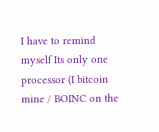I have to remind myself Its only one processor (I bitcoin mine / BOINC on the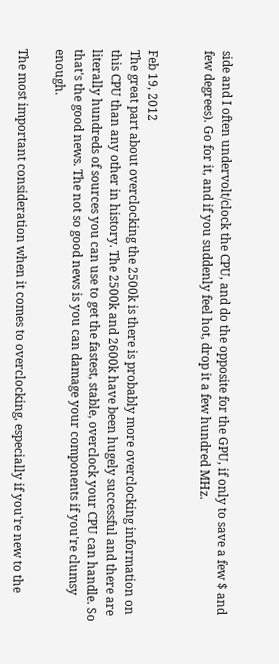side and I often undervolt/clock the CPU, and do the opposite for the GPU, if only to save a few $ and few degrees). Go for it, and if you suddenly feel hot, drop it a few hundred MHz.


Feb 19, 2012
The great part about overclocking the 2500k is there is probably more overclocking information on this CPU than any other in history. The 2500k and 2600k have been hugely successful and there are literally hundreds of sources you can use to get the fastest, stable, overclock your CPU can handle. So that's the good news. The not so good news is you can damage your components if you're clumsy enough.

The most important consideration when it comes to overclocking, especially if you're new to the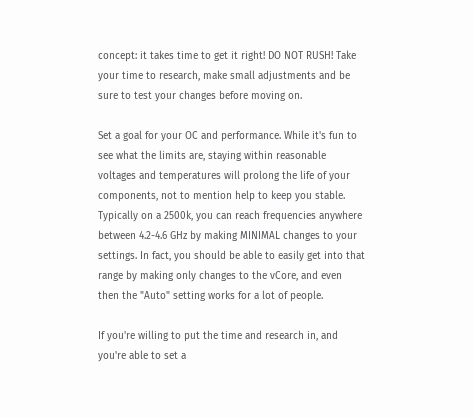concept: it takes time to get it right! DO NOT RUSH! Take your time to research, make small adjustments and be sure to test your changes before moving on.

Set a goal for your OC and performance. While it's fun to see what the limits are, staying within reasonable voltages and temperatures will prolong the life of your components, not to mention help to keep you stable. Typically on a 2500k, you can reach frequencies anywhere between 4.2-4.6 GHz by making MINIMAL changes to your settings. In fact, you should be able to easily get into that range by making only changes to the vCore, and even then the "Auto" setting works for a lot of people.

If you're willing to put the time and research in, and you're able to set a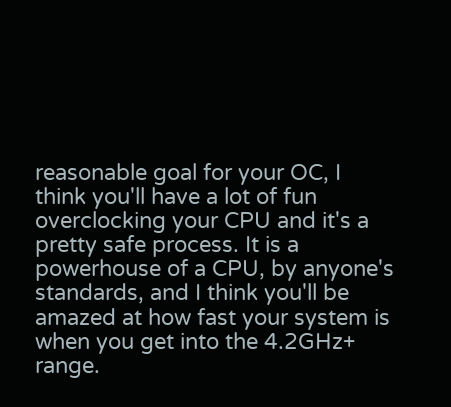reasonable goal for your OC, I think you'll have a lot of fun overclocking your CPU and it's a pretty safe process. It is a powerhouse of a CPU, by anyone's standards, and I think you'll be amazed at how fast your system is when you get into the 4.2GHz+ range.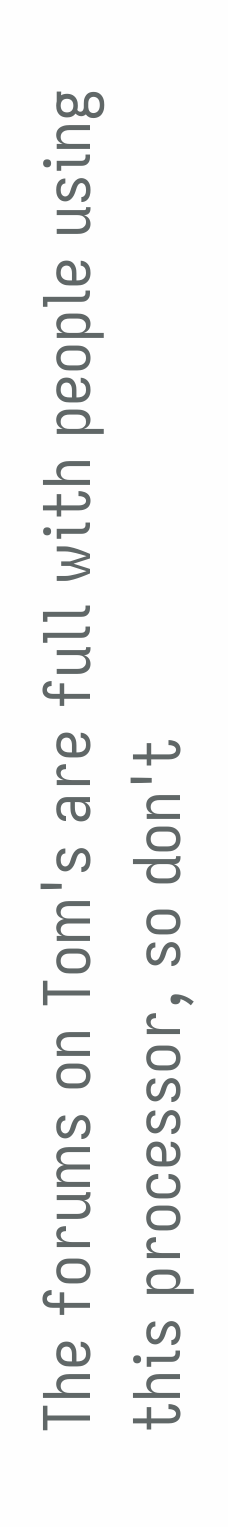The forums on Tom's are full with people using this processor, so don't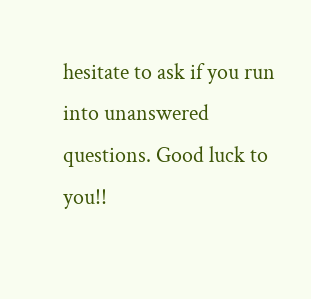hesitate to ask if you run into unanswered questions. Good luck to you!!